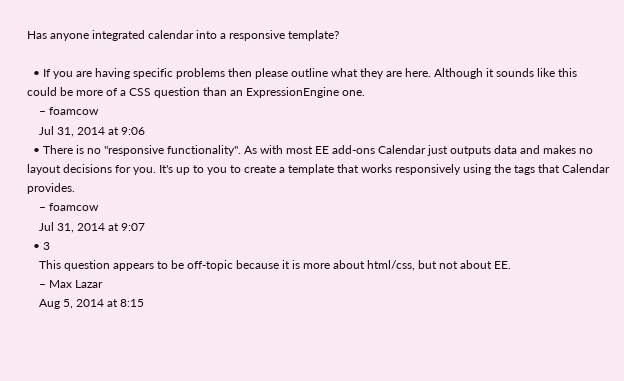Has anyone integrated calendar into a responsive template?

  • If you are having specific problems then please outline what they are here. Although it sounds like this could be more of a CSS question than an ExpressionEngine one.
    – foamcow
    Jul 31, 2014 at 9:06
  • There is no "responsive functionality". As with most EE add-ons Calendar just outputs data and makes no layout decisions for you. It's up to you to create a template that works responsively using the tags that Calendar provides.
    – foamcow
    Jul 31, 2014 at 9:07
  • 3
    This question appears to be off-topic because it is more about html/css, but not about EE.
    – Max Lazar
    Aug 5, 2014 at 8:15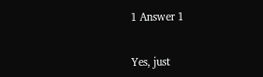1 Answer 1


Yes, just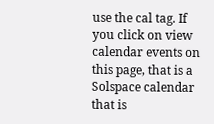use the cal tag. If you click on view calendar events on this page, that is a Solspace calendar that is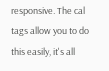responsive. The cal tags allow you to do this easily, it's all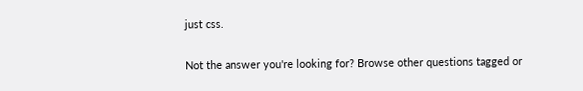just css.

Not the answer you're looking for? Browse other questions tagged or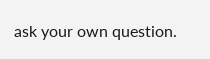ask your own question.